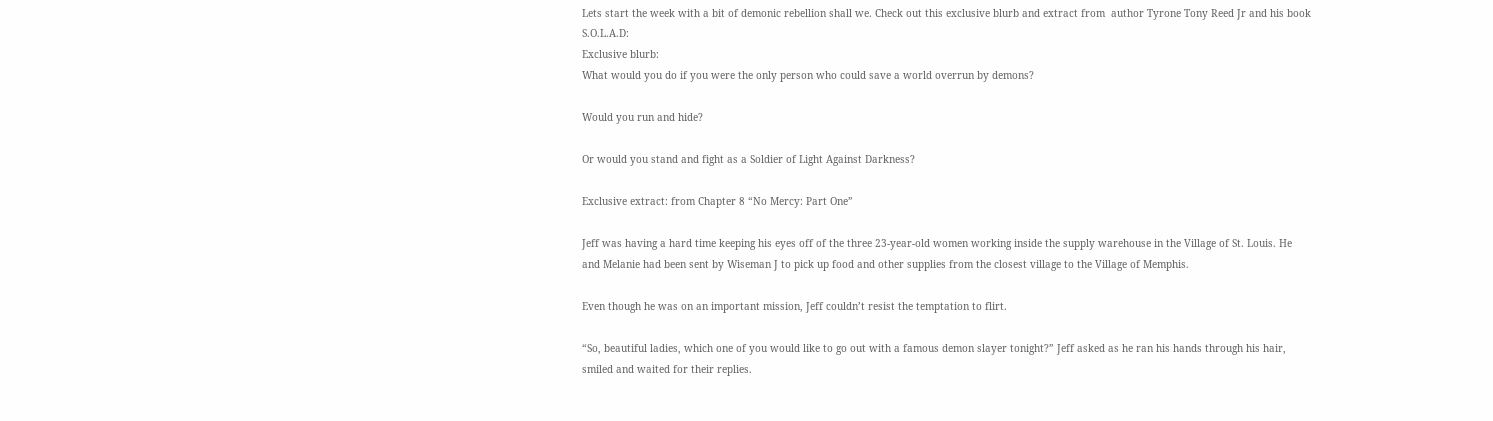Lets start the week with a bit of demonic rebellion shall we. Check out this exclusive blurb and extract from  author Tyrone Tony Reed Jr and his book S.O.L.A.D:
Exclusive blurb:
What would you do if you were the only person who could save a world overrun by demons?

Would you run and hide?

Or would you stand and fight as a Soldier of Light Against Darkness?

Exclusive extract: from Chapter 8 “No Mercy: Part One”

Jeff was having a hard time keeping his eyes off of the three 23-year-old women working inside the supply warehouse in the Village of St. Louis. He and Melanie had been sent by Wiseman J to pick up food and other supplies from the closest village to the Village of Memphis.

Even though he was on an important mission, Jeff couldn’t resist the temptation to flirt.

“So, beautiful ladies, which one of you would like to go out with a famous demon slayer tonight?” Jeff asked as he ran his hands through his hair, smiled and waited for their replies.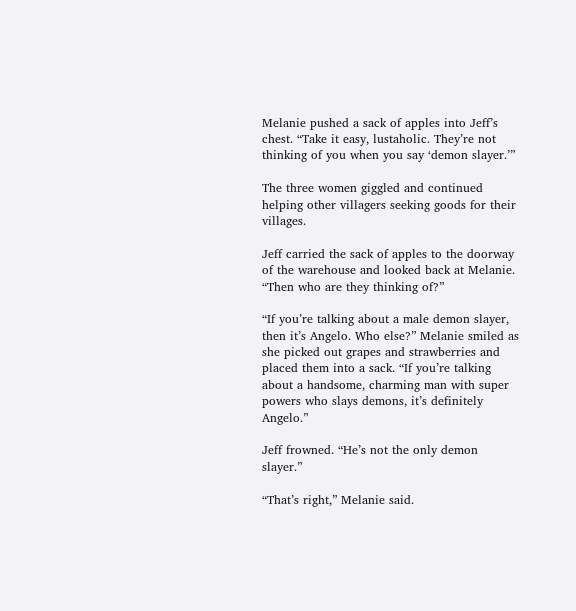Melanie pushed a sack of apples into Jeff’s chest. “Take it easy, lustaholic. They’re not thinking of you when you say ‘demon slayer.’”

The three women giggled and continued helping other villagers seeking goods for their villages.

Jeff carried the sack of apples to the doorway of the warehouse and looked back at Melanie. “Then who are they thinking of?”

“If you’re talking about a male demon slayer, then it’s Angelo. Who else?” Melanie smiled as she picked out grapes and strawberries and placed them into a sack. “If you’re talking about a handsome, charming man with super powers who slays demons, it’s definitely Angelo.”

Jeff frowned. “He’s not the only demon slayer.”

“That’s right,” Melanie said.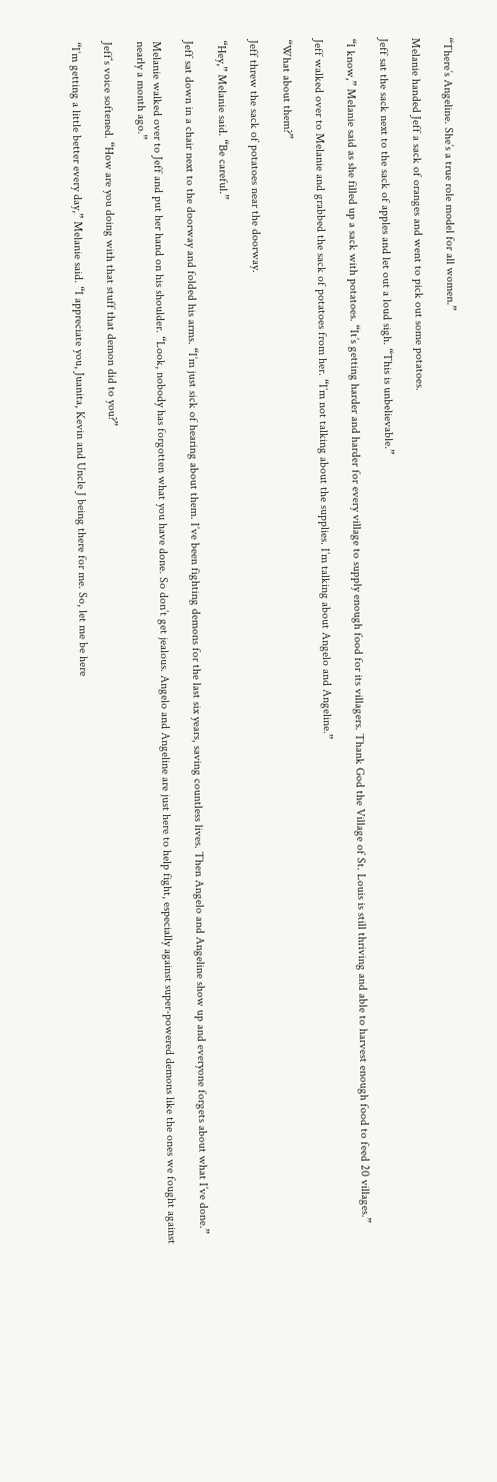“There’s Angeline. She’s a true role model for all women.”

Melanie handed Jeff a sack of oranges and went to pick out some potatoes.

Jeff sat the sack next to the sack of apples and let out a loud sigh. “This is unbelievable.”

“I know,” Melanie said as she filled up a sack with potatoes. “It’s getting harder and harder for every village to supply enough food for its villagers. Thank God the Village of St. Louis is still thriving and able to harvest enough food to feed 20 villages.”

Jeff walked over to Melanie and grabbed the sack of potatoes from her. “I’m not talking about the supplies. I’m talking about Angelo and Angeline.”

“What about them?”

Jeff threw the sack of potatoes near the doorway.

“Hey,” Melanie said. “Be careful.”

Jeff sat down in a chair next to the doorway and folded his arms. “I’m just sick of hearing about them. I’ve been fighting demons for the last six years, saving countless lives. Then Angelo and Angeline show up and everyone forgets about what I’ve done.”

Melanie walked over to Jeff and put her hand on his shoulder. “Look, nobody has forgotten what you have done. So don’t get jealous. Angelo and Angeline are just here to help fight, especially against super-powered demons like the ones we fought against nearly a month ago.”

Jeff’s voice softened. “How are you doing with that stuff that demon did to you?”

“I’m getting a little better every day,” Melanie said. “I appreciate you, Juanita, Kevin and Uncle J being there for me. So, let me be here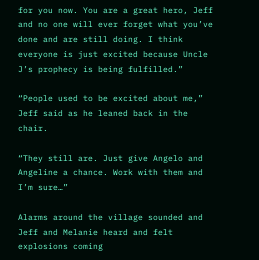for you now. You are a great hero, Jeff and no one will ever forget what you’ve done and are still doing. I think everyone is just excited because Uncle J’s prophecy is being fulfilled.”

“People used to be excited about me,” Jeff said as he leaned back in the chair.

“They still are. Just give Angelo and Angeline a chance. Work with them and I’m sure…”

Alarms around the village sounded and Jeff and Melanie heard and felt explosions coming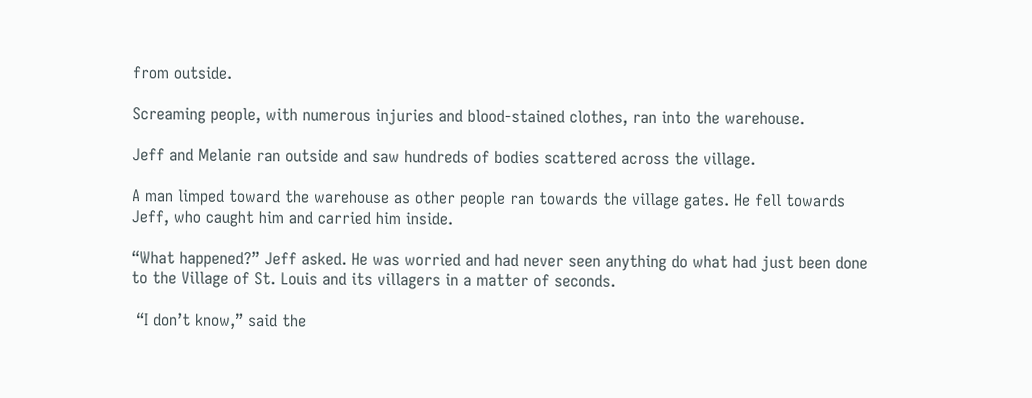from outside.

Screaming people, with numerous injuries and blood-stained clothes, ran into the warehouse.

Jeff and Melanie ran outside and saw hundreds of bodies scattered across the village.

A man limped toward the warehouse as other people ran towards the village gates. He fell towards Jeff, who caught him and carried him inside.

“What happened?” Jeff asked. He was worried and had never seen anything do what had just been done to the Village of St. Louis and its villagers in a matter of seconds.

 “I don’t know,” said the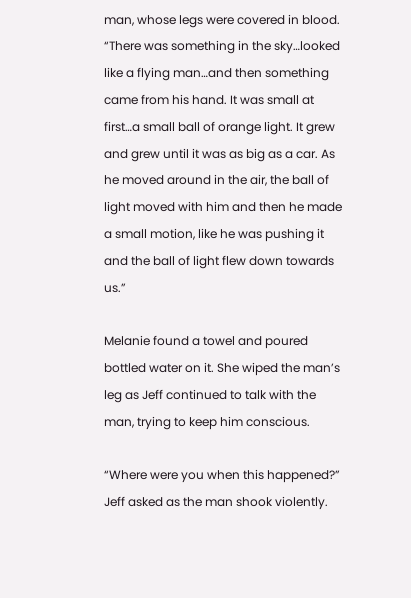man, whose legs were covered in blood. “There was something in the sky…looked like a flying man…and then something came from his hand. It was small at first…a small ball of orange light. It grew and grew until it was as big as a car. As he moved around in the air, the ball of light moved with him and then he made a small motion, like he was pushing it and the ball of light flew down towards us.”

Melanie found a towel and poured bottled water on it. She wiped the man’s leg as Jeff continued to talk with the man, trying to keep him conscious.

“Where were you when this happened?” Jeff asked as the man shook violently.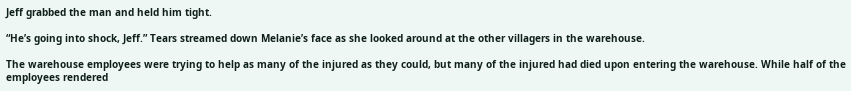Jeff grabbed the man and held him tight.

“He’s going into shock, Jeff.” Tears streamed down Melanie’s face as she looked around at the other villagers in the warehouse.

The warehouse employees were trying to help as many of the injured as they could, but many of the injured had died upon entering the warehouse. While half of the employees rendered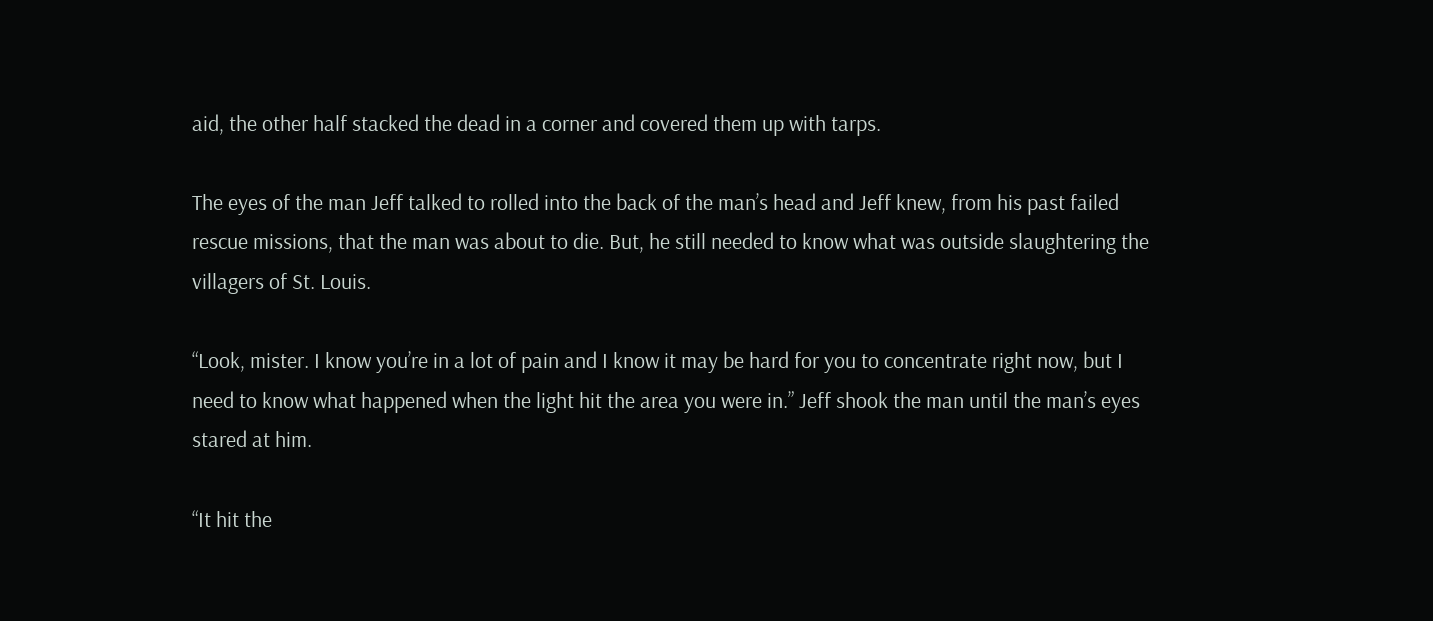aid, the other half stacked the dead in a corner and covered them up with tarps.

The eyes of the man Jeff talked to rolled into the back of the man’s head and Jeff knew, from his past failed rescue missions, that the man was about to die. But, he still needed to know what was outside slaughtering the villagers of St. Louis.

“Look, mister. I know you’re in a lot of pain and I know it may be hard for you to concentrate right now, but I need to know what happened when the light hit the area you were in.” Jeff shook the man until the man’s eyes stared at him.

“It hit the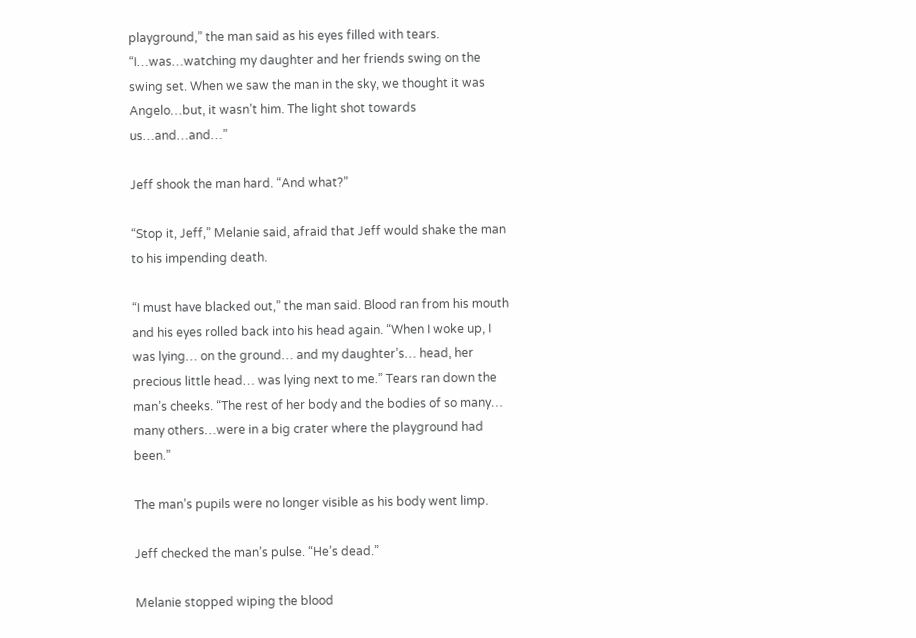playground,” the man said as his eyes filled with tears. “I…was…watching my daughter and her friends swing on the swing set. When we saw the man in the sky, we thought it was Angelo…but, it wasn’t him. The light shot towards us…and…and…”

Jeff shook the man hard. “And what?”

“Stop it, Jeff,” Melanie said, afraid that Jeff would shake the man to his impending death.

“I must have blacked out,” the man said. Blood ran from his mouth and his eyes rolled back into his head again. “When I woke up, I was lying… on the ground… and my daughter’s… head, her precious little head… was lying next to me.” Tears ran down the man’s cheeks. “The rest of her body and the bodies of so many… many others…were in a big crater where the playground had been.”

The man’s pupils were no longer visible as his body went limp.

Jeff checked the man’s pulse. “He’s dead.”

Melanie stopped wiping the blood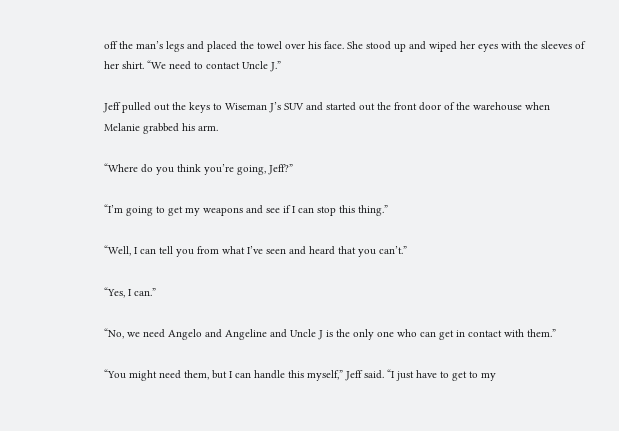off the man’s legs and placed the towel over his face. She stood up and wiped her eyes with the sleeves of her shirt. “We need to contact Uncle J.”

Jeff pulled out the keys to Wiseman J’s SUV and started out the front door of the warehouse when Melanie grabbed his arm.

“Where do you think you’re going, Jeff?”

“I’m going to get my weapons and see if I can stop this thing.”

“Well, I can tell you from what I’ve seen and heard that you can’t.”

“Yes, I can.”

“No, we need Angelo and Angeline and Uncle J is the only one who can get in contact with them.”

“You might need them, but I can handle this myself,” Jeff said. “I just have to get to my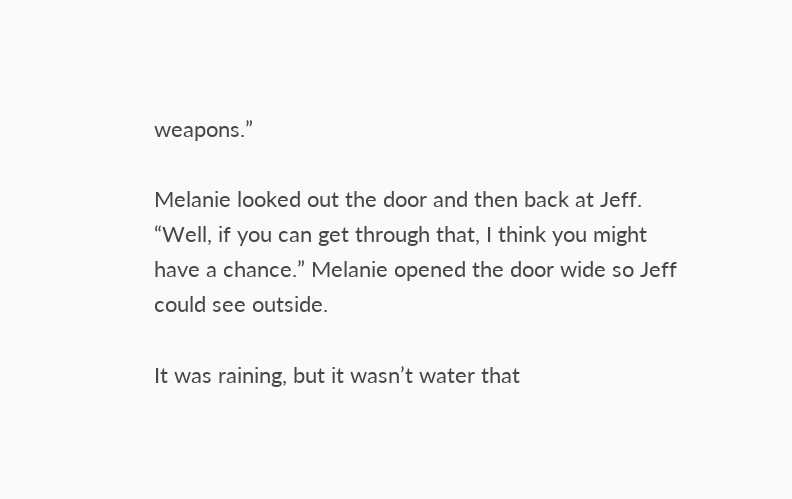weapons.”

Melanie looked out the door and then back at Jeff. “Well, if you can get through that, I think you might have a chance.” Melanie opened the door wide so Jeff could see outside.

It was raining, but it wasn’t water that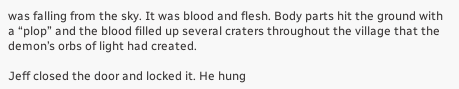was falling from the sky. It was blood and flesh. Body parts hit the ground with a “plop” and the blood filled up several craters throughout the village that the demon’s orbs of light had created.

Jeff closed the door and locked it. He hung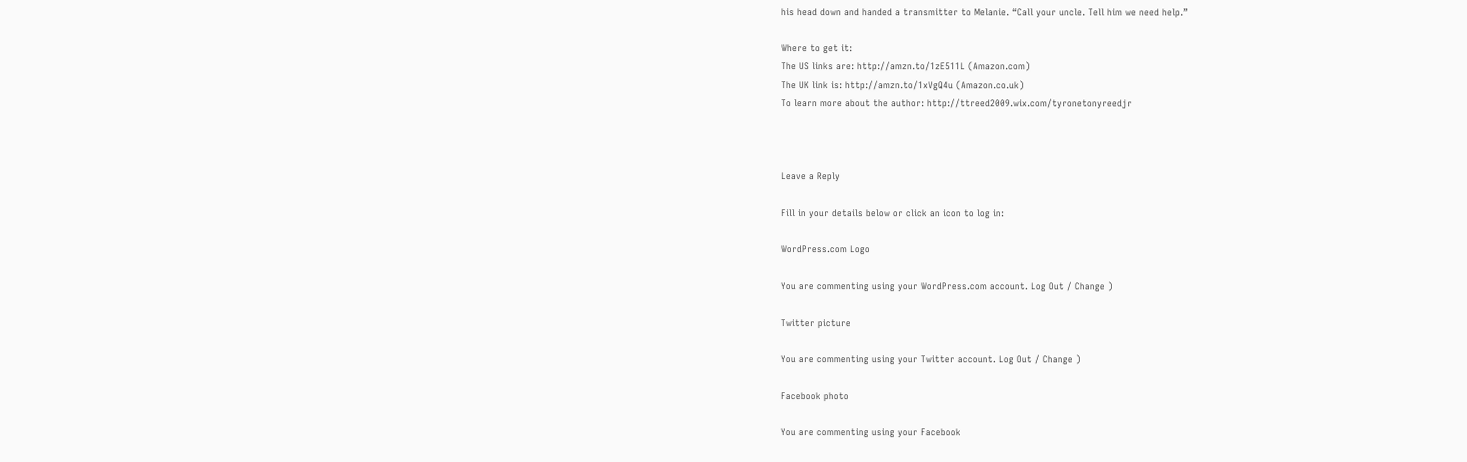his head down and handed a transmitter to Melanie. “Call your uncle. Tell him we need help.”

Where to get it:
The US links are: http://amzn.to/1zE511L (Amazon.com)
The UK link is: http://amzn.to/1xVgQ4u (Amazon.co.uk)
To learn more about the author: http://ttreed2009.wix.com/tyronetonyreedjr



Leave a Reply

Fill in your details below or click an icon to log in:

WordPress.com Logo

You are commenting using your WordPress.com account. Log Out / Change )

Twitter picture

You are commenting using your Twitter account. Log Out / Change )

Facebook photo

You are commenting using your Facebook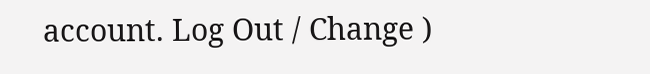account. Log Out / Change )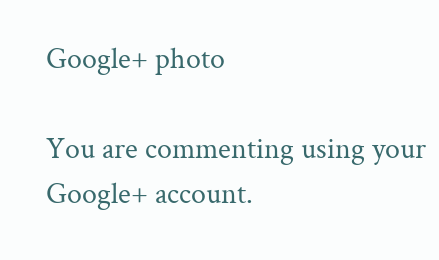Google+ photo

You are commenting using your Google+ account.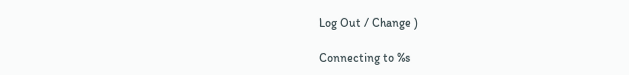Log Out / Change )

Connecting to %s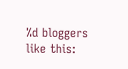%d bloggers like this: